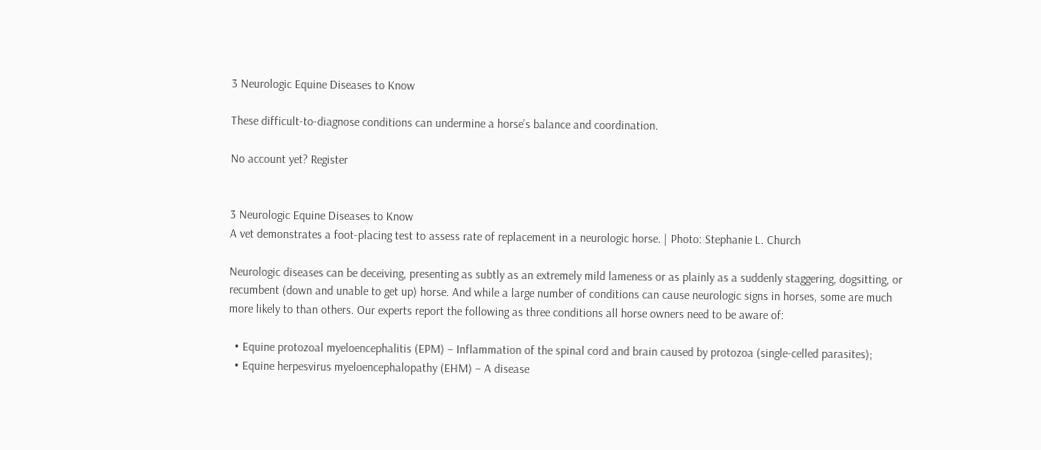3 Neurologic Equine Diseases to Know

These difficult-to-diagnose conditions can undermine a horse’s balance and coordination.

No account yet? Register


3 Neurologic Equine Diseases to Know
A vet demonstrates a foot-placing test to assess rate of replacement in a neurologic horse. | Photo: Stephanie L. Church

Neurologic diseases can be deceiving, presenting as subtly as an extremely mild lameness or as plainly as a suddenly staggering, dogsitting, or recumbent (down and unable to get up) horse. And while a large number of conditions can cause neurologic signs in horses, some are much more likely to than others. Our experts report the following as three conditions all horse owners need to be aware of:

  • Equine protozoal myeloencephalitis (EPM) – Inflammation of the spinal cord and brain caused by protozoa (single-celled parasites);
  • Equine herpesvirus myeloencephalopathy (EHM) – A disease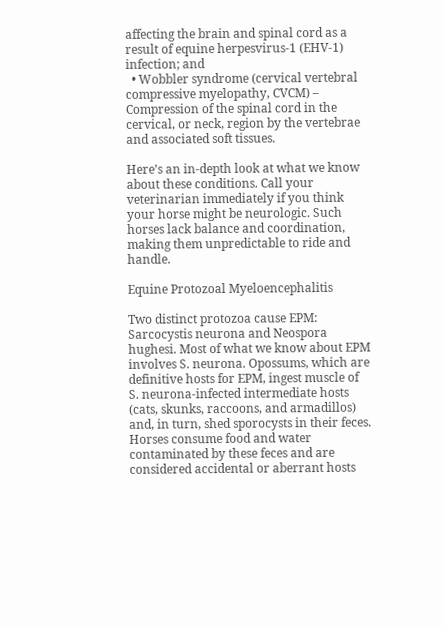affecting the brain and spinal cord as a result of equine herpesvirus-1 (EHV-1) infection; and
  • Wobbler syndrome (cervical vertebral compressive myelopathy, CVCM) – Compression of the spinal cord in the cervical, or neck, region by the vertebrae and associated soft tissues.

Here’s an in-depth look at what we know about these conditions. Call your veterinarian immediately if you think your horse might be neurologic. Such horses lack balance and coordination, making them unpredictable to ride and handle.

Equine Protozoal Myeloencephalitis

Two distinct protozoa cause EPM: Sarcocystis neurona and Neospora hughesi. Most of what we know about EPM involves S. neurona. Opossums, which are definitive hosts for EPM, ingest muscle of S. neurona-infected intermediate hosts (cats, skunks, raccoons, and armadillos) and, in turn, shed sporocysts in their feces. Horses consume food and water contaminated by these feces and are considered accidental or aberrant hosts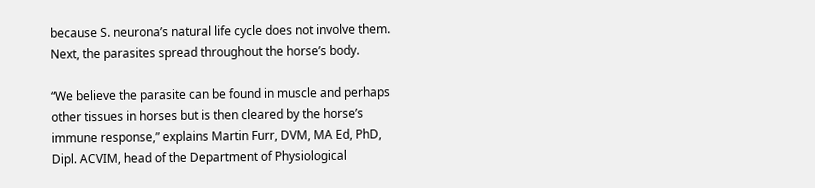because S. neurona’s natural life cycle does not involve them. Next, the parasites spread throughout the horse’s body.

“We believe the parasite can be found in muscle and perhaps other tissues in horses but is then cleared by the horse’s immune response,” explains Martin Furr, DVM, MA Ed, PhD, Dipl. ACVIM, head of the Department of Physiological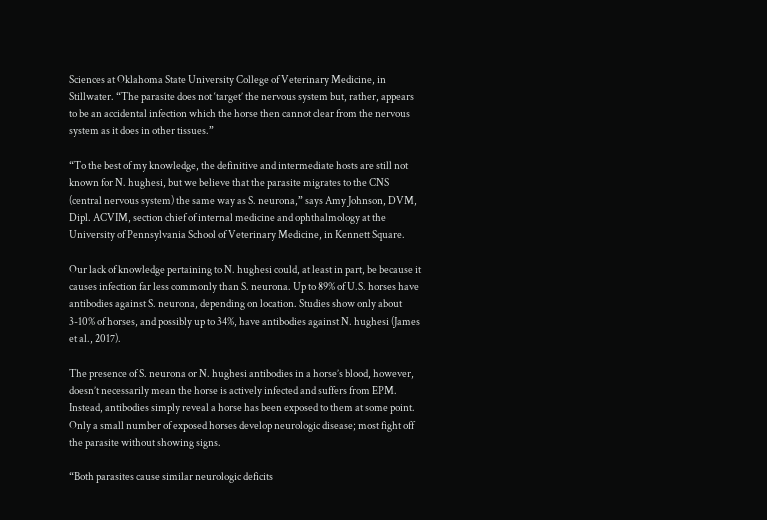Sciences at Oklahoma State University College of Veterinary Medicine, in Stillwater. “The parasite does not ‘target’ the nervous system but, rather, appears to be an accidental infection which the horse then cannot clear from the nervous system as it does in other tissues.”

“To the best of my knowledge, the definitive and intermediate hosts are still not known for N. hughesi, but we believe that the parasite migrates to the CNS (central nervous system) the same way as S. neurona,” says Amy Johnson, DVM, Dipl. ACVIM, section chief of internal medicine and ophthalmology at the University of Pennsylvania School of Veterinary Medicine, in Kennett Square.

Our lack of knowledge pertaining to N. hughesi could, at least in part, be because it causes infection far less commonly than S. neurona. Up to 89% of U.S. horses have antibodies against S. neurona, depending on location. Studies show only about 3-10% of horses, and possibly up to 34%, have antibodies against N. hughesi (James et al., 2017).

The presence of S. neurona or N. hughesi antibodies in a horse’s blood, however, doesn’t necessarily mean the horse is actively infected and suffers from EPM. Instead, antibodies simply reveal a horse has been exposed to them at some point. Only a small number of exposed horses develop neurologic disease; most fight off the parasite without showing signs.

“Both parasites cause similar neurologic deficits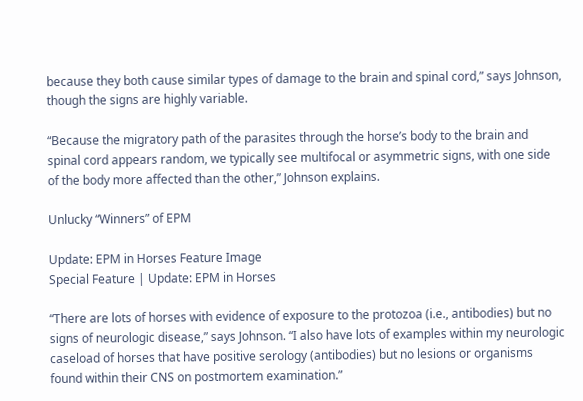because they both cause similar types of damage to the brain and spinal cord,” says Johnson, though the signs are highly variable.

“Because the migratory path of the parasites through the horse’s body to the brain and spinal cord appears random, we typically see multifocal or asymmetric signs, with one side of the body more affected than the other,” Johnson explains.

Unlucky “Winners” of EPM

Update: EPM in Horses Feature Image
Special Feature | Update: EPM in Horses

“There are lots of horses with evidence of exposure to the protozoa (i.e., antibodies) but no signs of neurologic disease,” says Johnson. “I also have lots of examples within my neurologic caseload of horses that have positive serology (antibodies) but no lesions or organisms found within their CNS on postmortem examination.”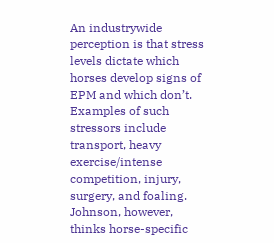An industrywide perception is that stress levels dictate which horses develop signs of EPM and which don’t. Examples of such stressors include transport, heavy exercise/intense competition, injury, surgery, and foaling. Johnson, however, thinks horse-specific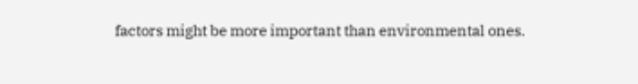factors might be more important than environmental ones.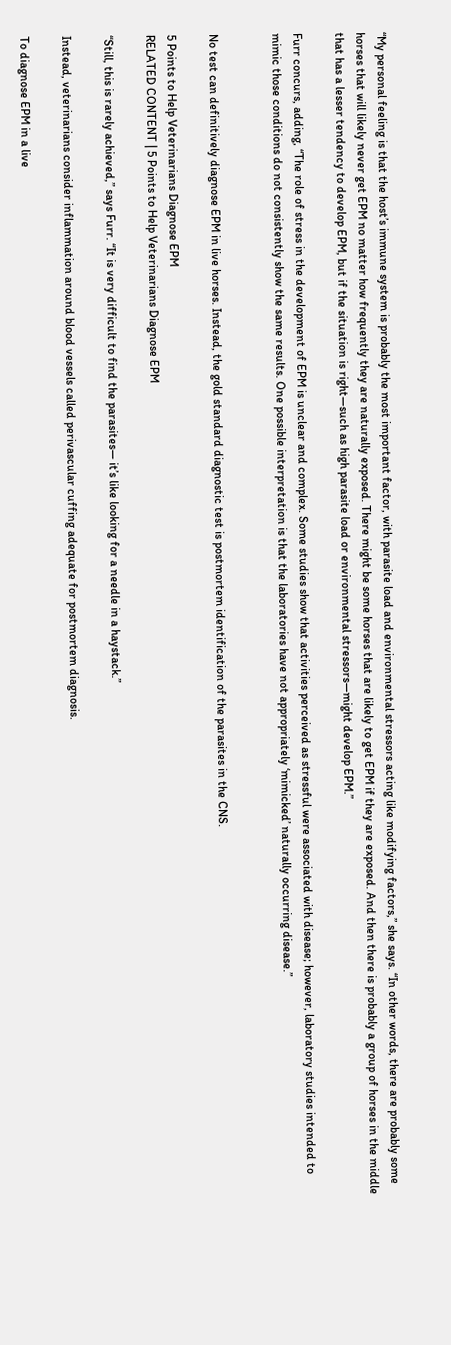“My personal feeling is that the host’s immune system is probably the most important factor, with parasite load and environmental stressors acting like modifying factors,” she says. “In other words, there are probably some horses that will likely never get EPM no matter how frequently they are naturally exposed. There might be some horses that are likely to get EPM if they are exposed. And then there is probably a group of horses in the middle that has a lesser tendency to develop EPM, but if the situation is right—such as high parasite load or environmental stressors—might develop EPM.”

Furr concurs, adding, “The role of stress in the development of EPM is unclear and complex. Some studies show that activities perceived as stressful were associated with disease; however, laboratory studies intended to mimic those conditions do not consistently show the same results. One possible interpretation is that the laboratories have not appropriately ‘mimicked’ naturally occurring disease.”


No test can definitively diagnose EPM in live horses. Instead, the gold standard diagnostic test is postmortem identification of the parasites in the CNS.

5 Points to Help Veterinarians Diagnose EPM
RELATED CONTENT | 5 Points to Help Veterinarians Diagnose EPM

“Still, this is rarely achieved,” says Furr. “It is very difficult to find the parasites— it’s like looking for a needle in a haystack.”

Instead, veterinarians consider inflammation around blood vessels called perivascular cuffing adequate for postmortem diagnosis.

To diagnose EPM in a live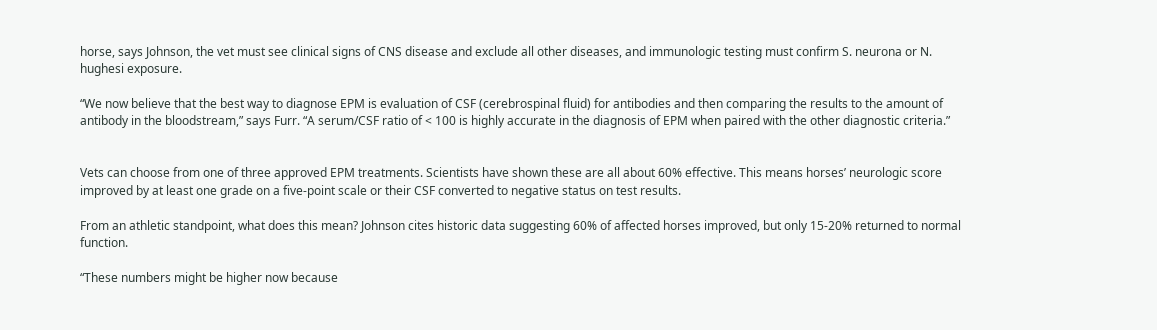horse, says Johnson, the vet must see clinical signs of CNS disease and exclude all other diseases, and immunologic testing must confirm S. neurona or N. hughesi exposure.

“We now believe that the best way to diagnose EPM is evaluation of CSF (cerebrospinal fluid) for antibodies and then comparing the results to the amount of antibody in the bloodstream,” says Furr. “A serum/CSF ratio of < 100 is highly accurate in the diagnosis of EPM when paired with the other diagnostic criteria.”


Vets can choose from one of three approved EPM treatments. Scientists have shown these are all about 60% effective. This means horses’ neurologic score improved by at least one grade on a five-point scale or their CSF converted to negative status on test results.

From an athletic standpoint, what does this mean? Johnson cites historic data suggesting 60% of affected horses improved, but only 15-20% returned to normal function.

“These numbers might be higher now because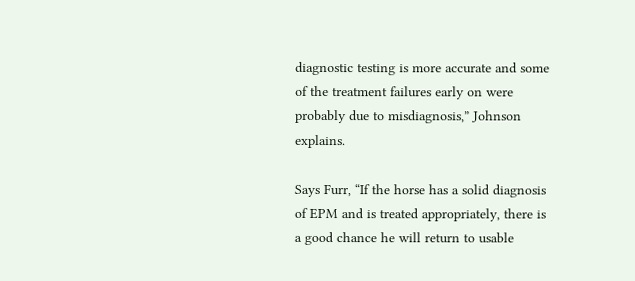diagnostic testing is more accurate and some of the treatment failures early on were probably due to misdiagnosis,” Johnson explains.

Says Furr, “If the horse has a solid diagnosis of EPM and is treated appropriately, there is a good chance he will return to usable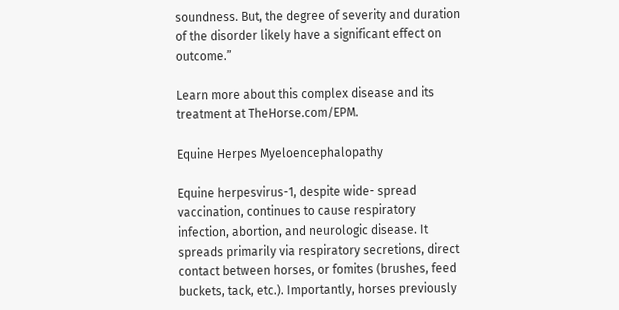soundness. But, the degree of severity and duration of the disorder likely have a significant effect on outcome.”

Learn more about this complex disease and its treatment at TheHorse.com/EPM.

Equine Herpes Myeloencephalopathy

Equine herpesvirus-1, despite wide- spread vaccination, continues to cause respiratory infection, abortion, and neurologic disease. It spreads primarily via respiratory secretions, direct contact between horses, or fomites (brushes, feed buckets, tack, etc.). Importantly, horses previously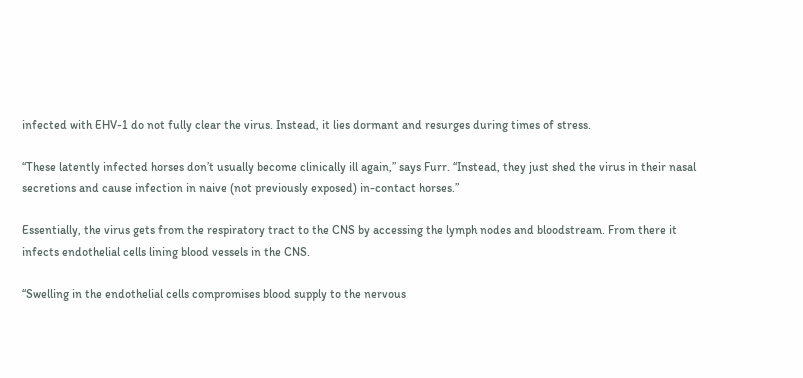infected with EHV-1 do not fully clear the virus. Instead, it lies dormant and resurges during times of stress.

“These latently infected horses don’t usually become clinically ill again,” says Furr. “Instead, they just shed the virus in their nasal secretions and cause infection in naive (not previously exposed) in-contact horses.”

Essentially, the virus gets from the respiratory tract to the CNS by accessing the lymph nodes and bloodstream. From there it infects endothelial cells lining blood vessels in the CNS.

“Swelling in the endothelial cells compromises blood supply to the nervous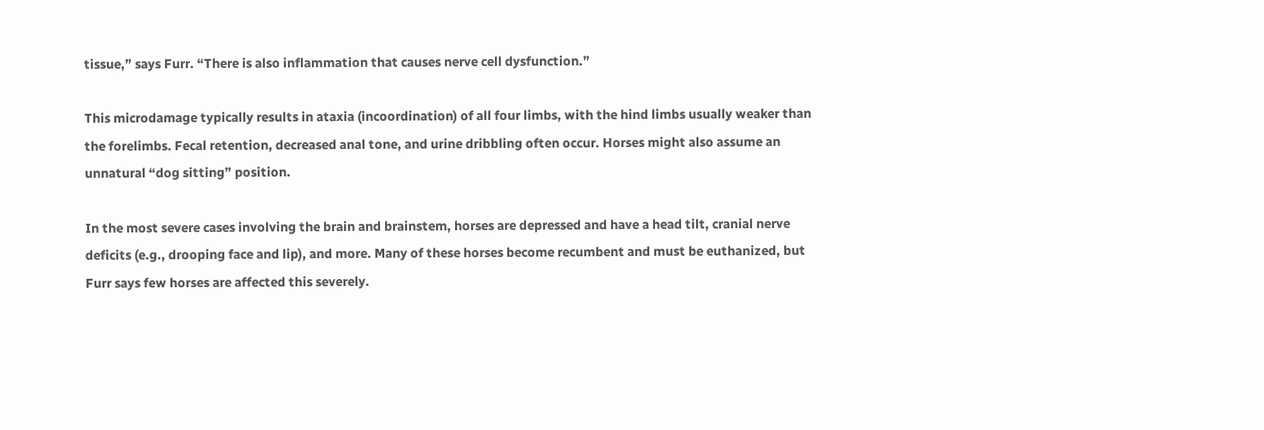tissue,” says Furr. “There is also inflammation that causes nerve cell dysfunction.”

This microdamage typically results in ataxia (incoordination) of all four limbs, with the hind limbs usually weaker than the forelimbs. Fecal retention, decreased anal tone, and urine dribbling often occur. Horses might also assume an unnatural “dog sitting” position.

In the most severe cases involving the brain and brainstem, horses are depressed and have a head tilt, cranial nerve deficits (e.g., drooping face and lip), and more. Many of these horses become recumbent and must be euthanized, but Furr says few horses are affected this severely.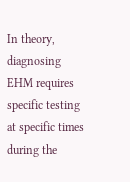In theory, diagnosing EHM requires specific testing at specific times during the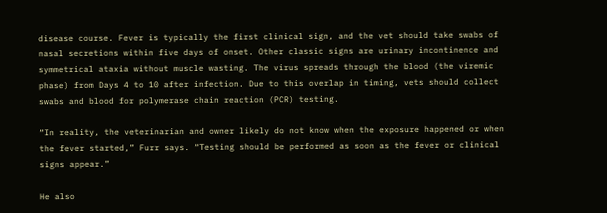disease course. Fever is typically the first clinical sign, and the vet should take swabs of nasal secretions within five days of onset. Other classic signs are urinary incontinence and symmetrical ataxia without muscle wasting. The virus spreads through the blood (the viremic phase) from Days 4 to 10 after infection. Due to this overlap in timing, vets should collect swabs and blood for polymerase chain reaction (PCR) testing.

“In reality, the veterinarian and owner likely do not know when the exposure happened or when the fever started,” Furr says. “Testing should be performed as soon as the fever or clinical signs appear.”

He also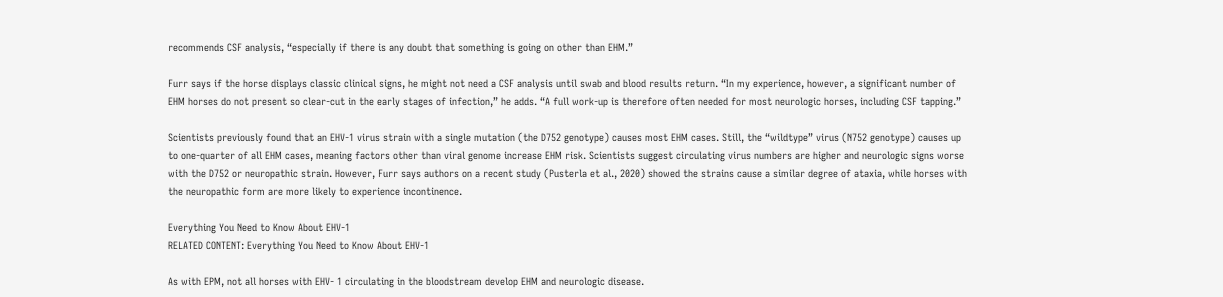recommends CSF analysis, “especially if there is any doubt that something is going on other than EHM.”

Furr says if the horse displays classic clinical signs, he might not need a CSF analysis until swab and blood results return. “In my experience, however, a significant number of EHM horses do not present so clear-cut in the early stages of infection,” he adds. “A full work-up is therefore often needed for most neurologic horses, including CSF tapping.”

Scientists previously found that an EHV-1 virus strain with a single mutation (the D752 genotype) causes most EHM cases. Still, the “wildtype” virus (N752 genotype) causes up to one-quarter of all EHM cases, meaning factors other than viral genome increase EHM risk. Scientists suggest circulating virus numbers are higher and neurologic signs worse with the D752 or neuropathic strain. However, Furr says authors on a recent study (Pusterla et al., 2020) showed the strains cause a similar degree of ataxia, while horses with the neuropathic form are more likely to experience incontinence.

Everything You Need to Know About EHV-1
RELATED CONTENT: Everything You Need to Know About EHV-1

As with EPM, not all horses with EHV- 1 circulating in the bloodstream develop EHM and neurologic disease.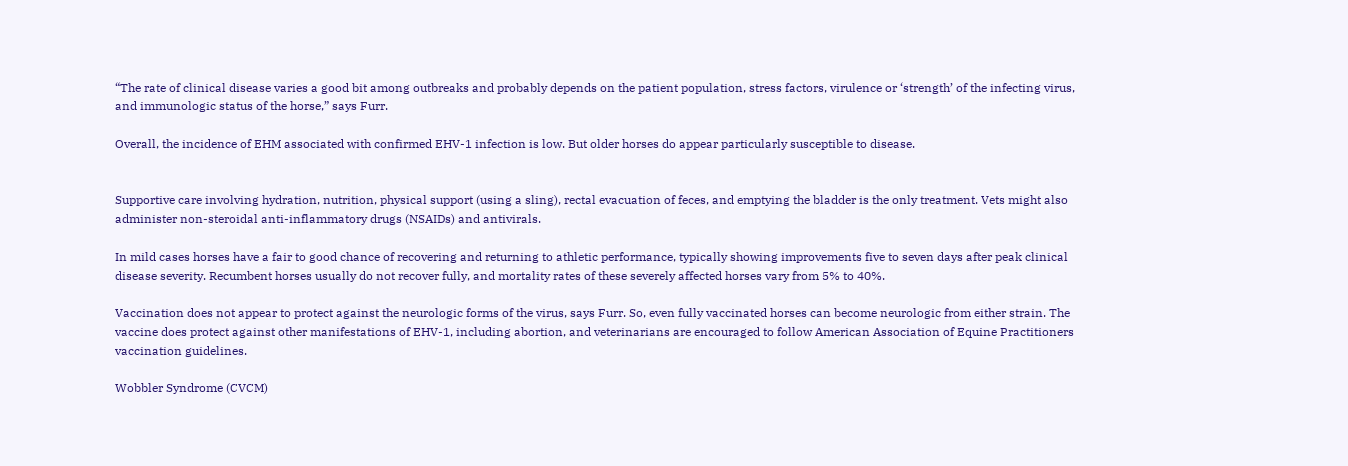“The rate of clinical disease varies a good bit among outbreaks and probably depends on the patient population, stress factors, virulence or ‘strength’ of the infecting virus, and immunologic status of the horse,” says Furr.

Overall, the incidence of EHM associated with confirmed EHV-1 infection is low. But older horses do appear particularly susceptible to disease.


Supportive care involving hydration, nutrition, physical support (using a sling), rectal evacuation of feces, and emptying the bladder is the only treatment. Vets might also administer non-steroidal anti-inflammatory drugs (NSAIDs) and antivirals.

In mild cases horses have a fair to good chance of recovering and returning to athletic performance, typically showing improvements five to seven days after peak clinical disease severity. Recumbent horses usually do not recover fully, and mortality rates of these severely affected horses vary from 5% to 40%.

Vaccination does not appear to protect against the neurologic forms of the virus, says Furr. So, even fully vaccinated horses can become neurologic from either strain. The vaccine does protect against other manifestations of EHV-1, including abortion, and veterinarians are encouraged to follow American Association of Equine Practitioners vaccination guidelines.

Wobbler Syndrome (CVCM)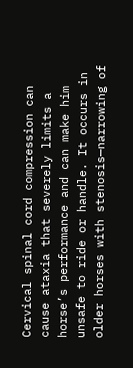Cervical spinal cord compression can cause ataxia that severely limits a horse’s performance and can make him unsafe to ride or handle. It occurs in older horses with stenosis—narrowing of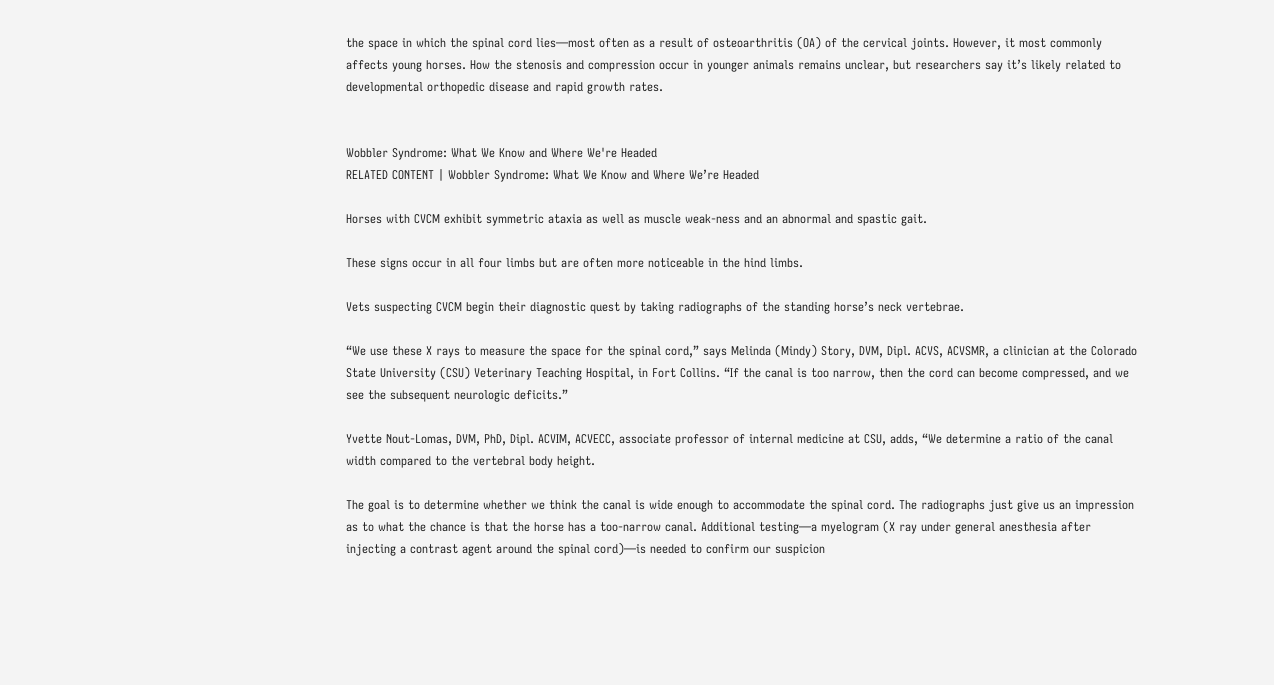the space in which the spinal cord lies—most often as a result of osteoarthritis (OA) of the cervical joints. However, it most commonly affects young horses. How the stenosis and compression occur in younger animals remains unclear, but researchers say it’s likely related to developmental orthopedic disease and rapid growth rates.


Wobbler Syndrome: What We Know and Where We're Headed
RELATED CONTENT | Wobbler Syndrome: What We Know and Where We’re Headed

Horses with CVCM exhibit symmetric ataxia as well as muscle weak-ness and an abnormal and spastic gait.

These signs occur in all four limbs but are often more noticeable in the hind limbs.

Vets suspecting CVCM begin their diagnostic quest by taking radiographs of the standing horse’s neck vertebrae.

“We use these X rays to measure the space for the spinal cord,” says Melinda (Mindy) Story, DVM, Dipl. ACVS, ACVSMR, a clinician at the Colorado State University (CSU) Veterinary Teaching Hospital, in Fort Collins. “If the canal is too narrow, then the cord can become compressed, and we see the subsequent neurologic deficits.”

Yvette Nout-Lomas, DVM, PhD, Dipl. ACVIM, ACVECC, associate professor of internal medicine at CSU, adds, “We determine a ratio of the canal width compared to the vertebral body height.

The goal is to determine whether we think the canal is wide enough to accommodate the spinal cord. The radiographs just give us an impression as to what the chance is that the horse has a too-narrow canal. Additional testing—a myelogram (X ray under general anesthesia after injecting a contrast agent around the spinal cord)—is needed to confirm our suspicion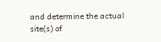and determine the actual site(s) of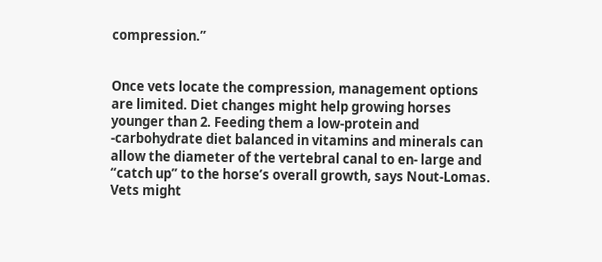compression.”


Once vets locate the compression, management options are limited. Diet changes might help growing horses younger than 2. Feeding them a low-protein and -carbohydrate diet balanced in vitamins and minerals can allow the diameter of the vertebral canal to en- large and “catch up” to the horse’s overall growth, says Nout-Lomas. Vets might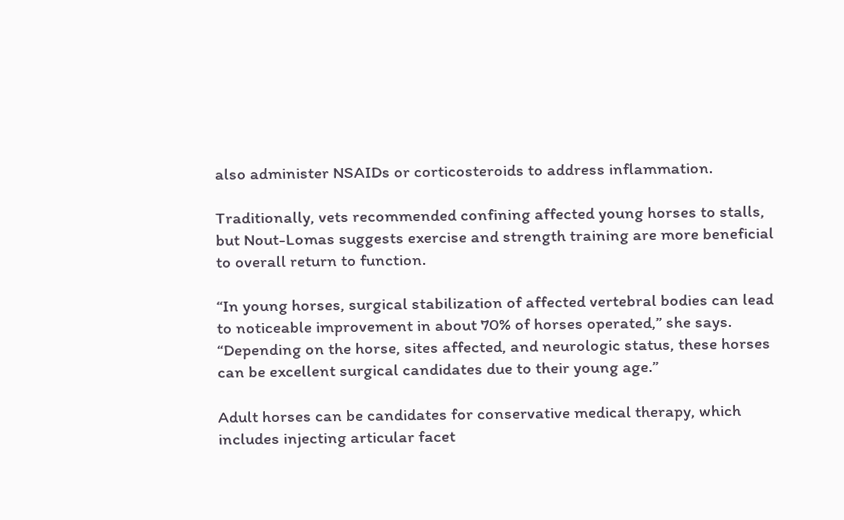also administer NSAIDs or corticosteroids to address inflammation.

Traditionally, vets recommended confining affected young horses to stalls, but Nout-Lomas suggests exercise and strength training are more beneficial to overall return to function.

“In young horses, surgical stabilization of affected vertebral bodies can lead to noticeable improvement in about 70% of horses operated,” she says. “Depending on the horse, sites affected, and neurologic status, these horses can be excellent surgical candidates due to their young age.”

Adult horses can be candidates for conservative medical therapy, which includes injecting articular facet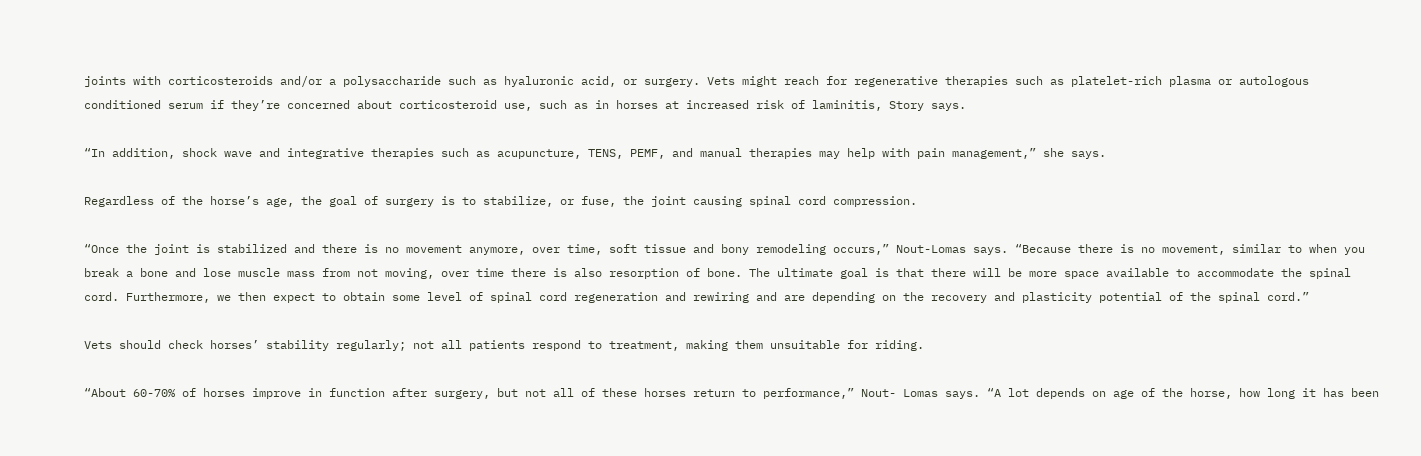joints with corticosteroids and/or a polysaccharide such as hyaluronic acid, or surgery. Vets might reach for regenerative therapies such as platelet-rich plasma or autologous conditioned serum if they’re concerned about corticosteroid use, such as in horses at increased risk of laminitis, Story says.

“In addition, shock wave and integrative therapies such as acupuncture, TENS, PEMF, and manual therapies may help with pain management,” she says.

Regardless of the horse’s age, the goal of surgery is to stabilize, or fuse, the joint causing spinal cord compression.

“Once the joint is stabilized and there is no movement anymore, over time, soft tissue and bony remodeling occurs,” Nout-Lomas says. “Because there is no movement, similar to when you break a bone and lose muscle mass from not moving, over time there is also resorption of bone. The ultimate goal is that there will be more space available to accommodate the spinal cord. Furthermore, we then expect to obtain some level of spinal cord regeneration and rewiring and are depending on the recovery and plasticity potential of the spinal cord.”

Vets should check horses’ stability regularly; not all patients respond to treatment, making them unsuitable for riding.

“About 60-70% of horses improve in function after surgery, but not all of these horses return to performance,” Nout- Lomas says. “A lot depends on age of the horse, how long it has been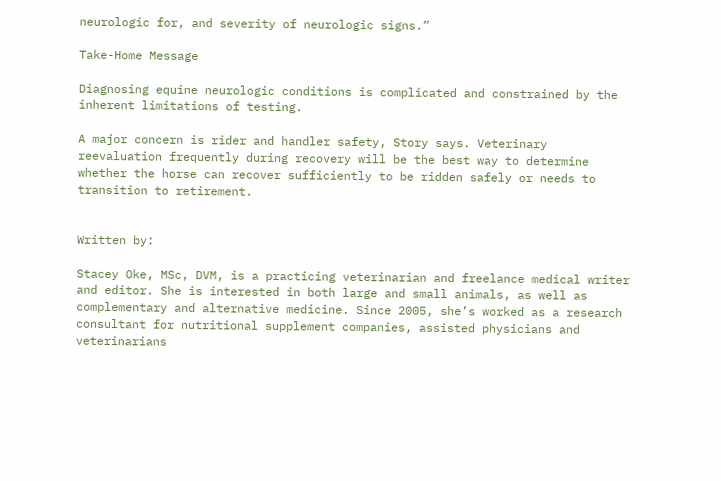neurologic for, and severity of neurologic signs.”

Take-Home Message

Diagnosing equine neurologic conditions is complicated and constrained by the inherent limitations of testing.

A major concern is rider and handler safety, Story says. Veterinary reevaluation frequently during recovery will be the best way to determine whether the horse can recover sufficiently to be ridden safely or needs to transition to retirement.


Written by:

Stacey Oke, MSc, DVM, is a practicing veterinarian and freelance medical writer and editor. She is interested in both large and small animals, as well as complementary and alternative medicine. Since 2005, she’s worked as a research consultant for nutritional supplement companies, assisted physicians and veterinarians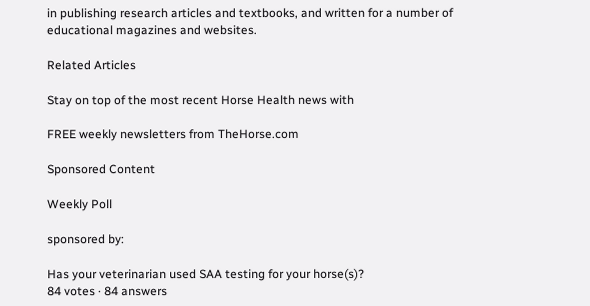in publishing research articles and textbooks, and written for a number of educational magazines and websites.

Related Articles

Stay on top of the most recent Horse Health news with

FREE weekly newsletters from TheHorse.com

Sponsored Content

Weekly Poll

sponsored by:

Has your veterinarian used SAA testing for your horse(s)?
84 votes · 84 answers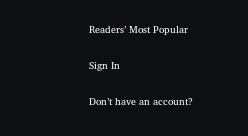Readers’ Most Popular

Sign In

Don’t have an account?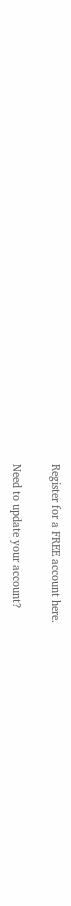Register for a FREE account here.

Need to update your account?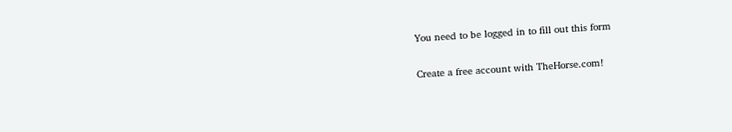You need to be logged in to fill out this form

Create a free account with TheHorse.com!